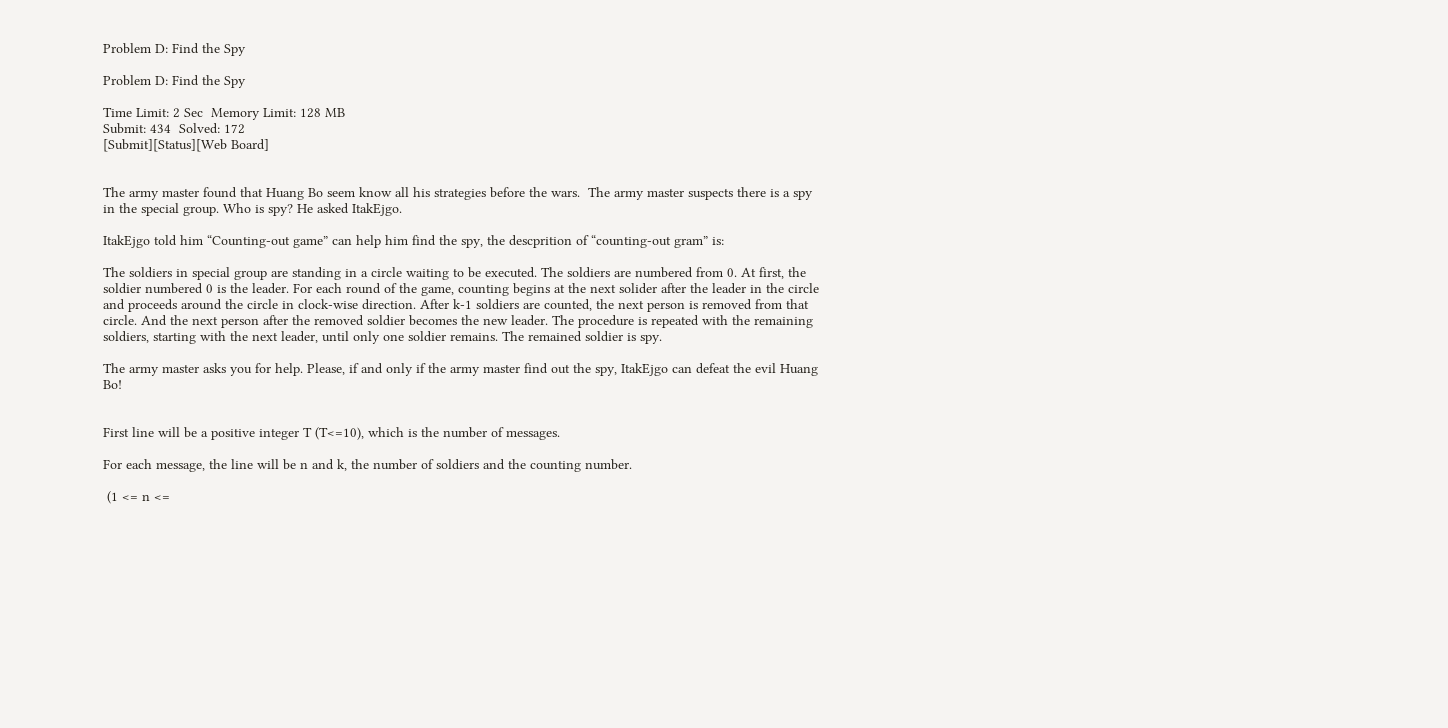Problem D: Find the Spy

Problem D: Find the Spy

Time Limit: 2 Sec  Memory Limit: 128 MB
Submit: 434  Solved: 172
[Submit][Status][Web Board]


The army master found that Huang Bo seem know all his strategies before the wars.  The army master suspects there is a spy in the special group. Who is spy? He asked ItakEjgo.

ItakEjgo told him “Counting-out game” can help him find the spy, the descprition of “counting-out gram” is:

The soldiers in special group are standing in a circle waiting to be executed. The soldiers are numbered from 0. At first, the soldier numbered 0 is the leader. For each round of the game, counting begins at the next solider after the leader in the circle and proceeds around the circle in clock-wise direction. After k-1 soldiers are counted, the next person is removed from that circle. And the next person after the removed soldier becomes the new leader. The procedure is repeated with the remaining soldiers, starting with the next leader, until only one soldier remains. The remained soldier is spy.

The army master asks you for help. Please, if and only if the army master find out the spy, ItakEjgo can defeat the evil Huang Bo!


First line will be a positive integer T (T<=10), which is the number of messages.

For each message, the line will be n and k, the number of soldiers and the counting number.

 (1 <= n <=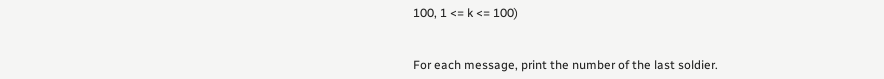100, 1 <= k <= 100)


For each message, print the number of the last soldier.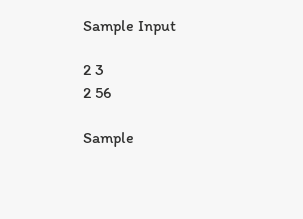Sample Input

2 3
2 56

Sample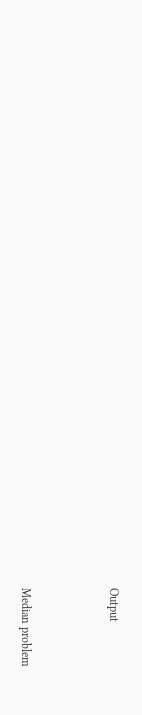Output



Median problem